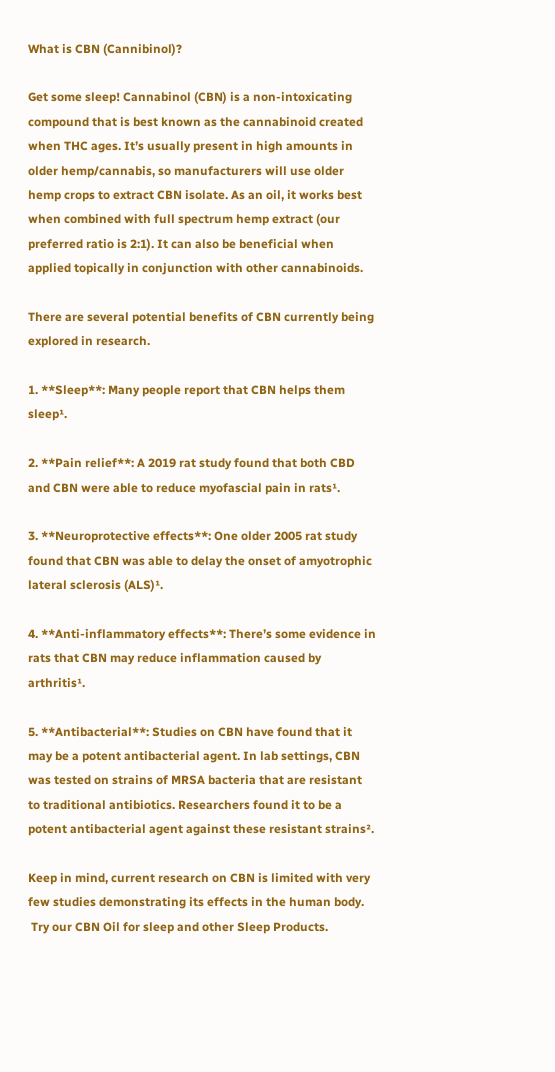What is CBN (Cannibinol)?

Get some sleep! Cannabinol (CBN) is a non-intoxicating compound that is best known as the cannabinoid created when THC ages. It’s usually present in high amounts in older hemp/cannabis, so manufacturers will use older hemp crops to extract CBN isolate. As an oil, it works best when combined with full spectrum hemp extract (our preferred ratio is 2:1). It can also be beneficial when applied topically in conjunction with other cannabinoids.

There are several potential benefits of CBN currently being explored in research.

1. **Sleep**: Many people report that CBN helps them sleep¹.

2. **Pain relief**: A 2019 rat study found that both CBD and CBN were able to reduce myofascial pain in rats¹.

3. **Neuroprotective effects**: One older 2005 rat study found that CBN was able to delay the onset of amyotrophic lateral sclerosis (ALS)¹.

4. **Anti-inflammatory effects**: There’s some evidence in rats that CBN may reduce inflammation caused by arthritis¹.

5. **Antibacterial**: Studies on CBN have found that it may be a potent antibacterial agent. In lab settings, CBN was tested on strains of MRSA bacteria that are resistant to traditional antibiotics. Researchers found it to be a potent antibacterial agent against these resistant strains².

Keep in mind, current research on CBN is limited with very few studies demonstrating its effects in the human body.
 Try our CBN Oil for sleep and other Sleep Products.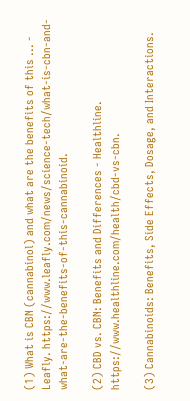(1) What is CBN (cannabinol) and what are the benefits of this ... - Leafly. https://www.leafly.com/news/science-tech/what-is-cbn-and-what-are-the-benefits-of-this-cannabinoid.

(2) CBD vs. CBN: Benefits and Differences - Healthline. https://www.healthline.com/health/cbd-vs-cbn.

(3) Cannabinoids: Benefits, Side Effects, Dosage, and Interactions.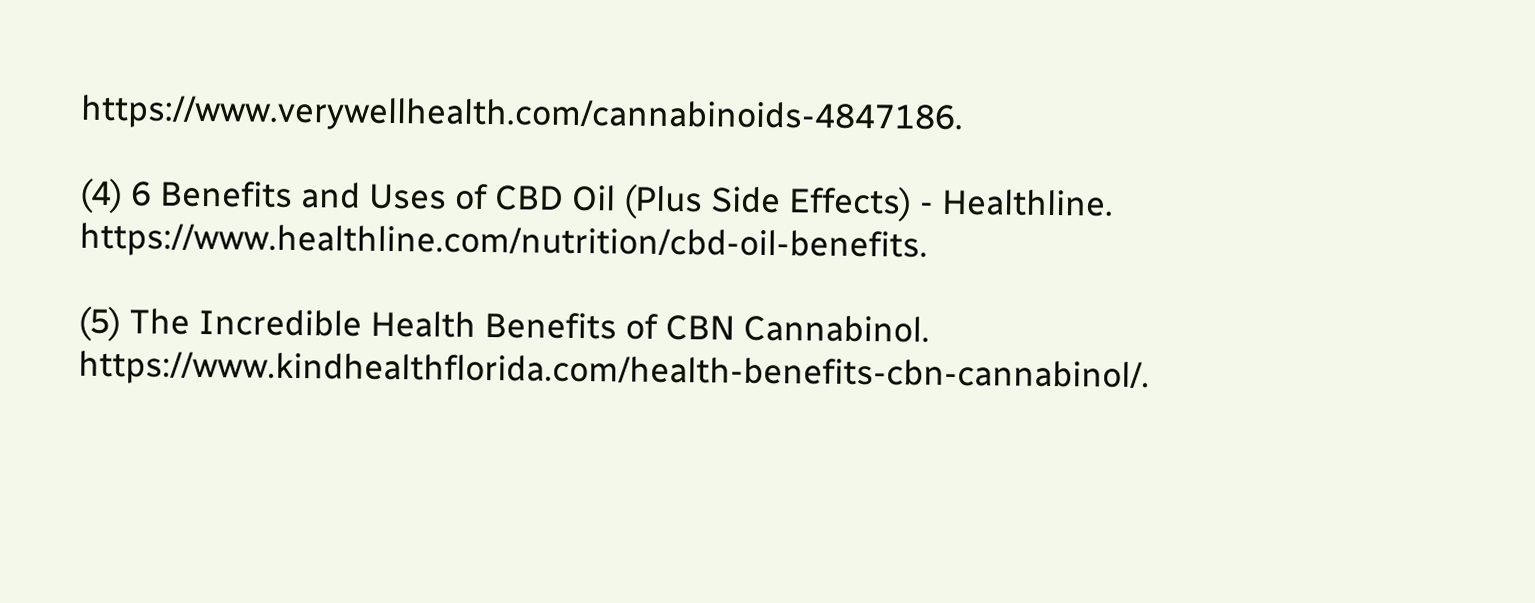https://www.verywellhealth.com/cannabinoids-4847186.

(4) 6 Benefits and Uses of CBD Oil (Plus Side Effects) - Healthline. https://www.healthline.com/nutrition/cbd-oil-benefits.

(5) The Incredible Health Benefits of CBN Cannabinol. https://www.kindhealthflorida.com/health-benefits-cbn-cannabinol/.